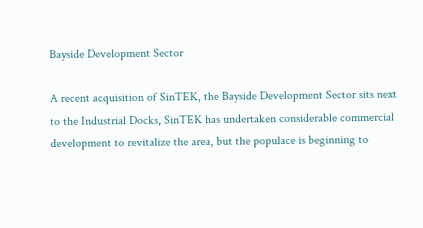Bayside Development Sector

A recent acquisition of SinTEK, the Bayside Development Sector sits next to the Industrial Docks, SinTEK has undertaken considerable commercial development to revitalize the area, but the populace is beginning to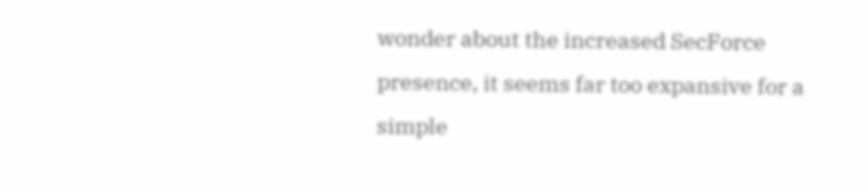wonder about the increased SecForce presence, it seems far too expansive for a simple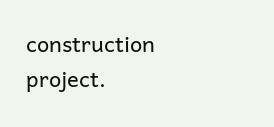construction project.